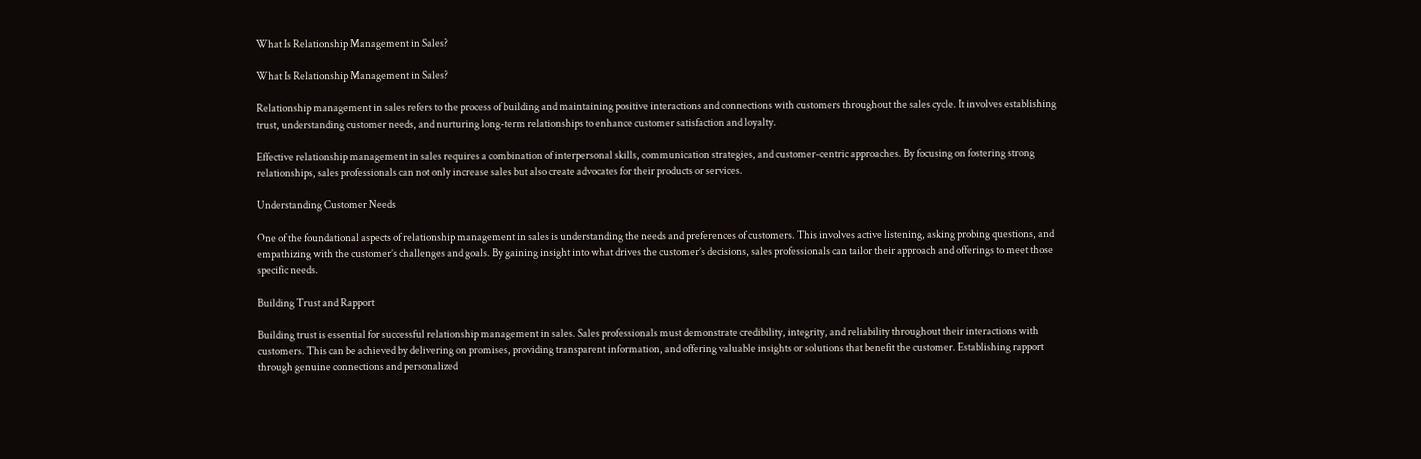What Is Relationship Management in Sales?

What Is Relationship Management in Sales?

Relationship management in sales refers to the process of building and maintaining positive interactions and connections with customers throughout the sales cycle. It involves establishing trust, understanding customer needs, and nurturing long-term relationships to enhance customer satisfaction and loyalty.

Effective relationship management in sales requires a combination of interpersonal skills, communication strategies, and customer-centric approaches. By focusing on fostering strong relationships, sales professionals can not only increase sales but also create advocates for their products or services.

Understanding Customer Needs

One of the foundational aspects of relationship management in sales is understanding the needs and preferences of customers. This involves active listening, asking probing questions, and empathizing with the customer’s challenges and goals. By gaining insight into what drives the customer’s decisions, sales professionals can tailor their approach and offerings to meet those specific needs.

Building Trust and Rapport

Building trust is essential for successful relationship management in sales. Sales professionals must demonstrate credibility, integrity, and reliability throughout their interactions with customers. This can be achieved by delivering on promises, providing transparent information, and offering valuable insights or solutions that benefit the customer. Establishing rapport through genuine connections and personalized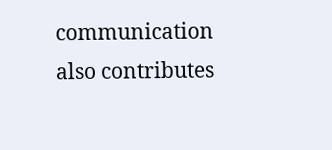communication also contributes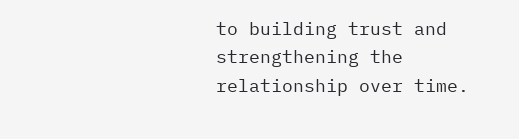to building trust and strengthening the relationship over time.